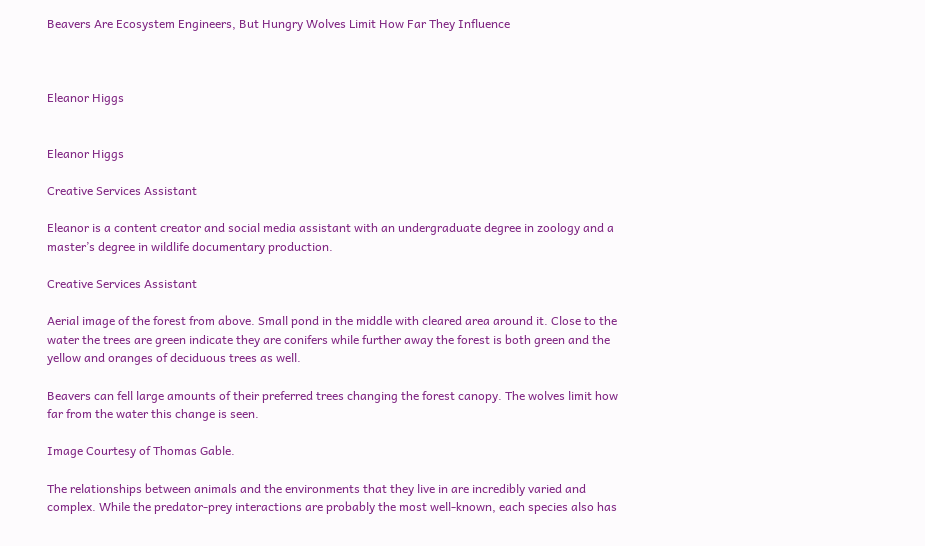Beavers Are Ecosystem Engineers, But Hungry Wolves Limit How Far They Influence



Eleanor Higgs


Eleanor Higgs

Creative Services Assistant

Eleanor is a content creator and social media assistant with an undergraduate degree in zoology and a master’s degree in wildlife documentary production.

Creative Services Assistant

Aerial image of the forest from above. Small pond in the middle with cleared area around it. Close to the water the trees are green indicate they are conifers while further away the forest is both green and the yellow and oranges of deciduous trees as well.

Beavers can fell large amounts of their preferred trees changing the forest canopy. The wolves limit how far from the water this change is seen.

Image Courtesy of Thomas Gable.

The relationships between animals and the environments that they live in are incredibly varied and complex. While the predator-prey interactions are probably the most well-known, each species also has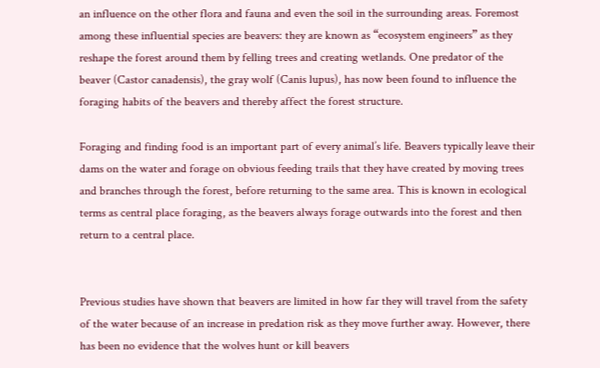an influence on the other flora and fauna and even the soil in the surrounding areas. Foremost among these influential species are beavers: they are known as “ecosystem engineers” as they reshape the forest around them by felling trees and creating wetlands. One predator of the beaver (Castor canadensis), the gray wolf (Canis lupus), has now been found to influence the foraging habits of the beavers and thereby affect the forest structure.

Foraging and finding food is an important part of every animal’s life. Beavers typically leave their dams on the water and forage on obvious feeding trails that they have created by moving trees and branches through the forest, before returning to the same area. This is known in ecological terms as central place foraging, as the beavers always forage outwards into the forest and then return to a central place.


Previous studies have shown that beavers are limited in how far they will travel from the safety of the water because of an increase in predation risk as they move further away. However, there has been no evidence that the wolves hunt or kill beavers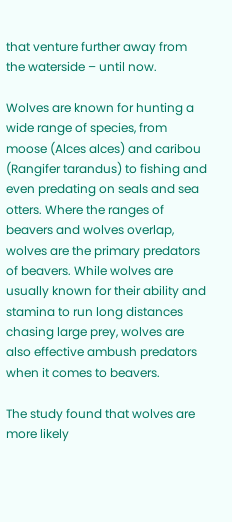that venture further away from the waterside – until now.

Wolves are known for hunting a wide range of species, from moose (Alces alces) and caribou (Rangifer tarandus) to fishing and even predating on seals and sea otters. Where the ranges of beavers and wolves overlap, wolves are the primary predators of beavers. While wolves are usually known for their ability and stamina to run long distances chasing large prey, wolves are also effective ambush predators when it comes to beavers.

The study found that wolves are more likely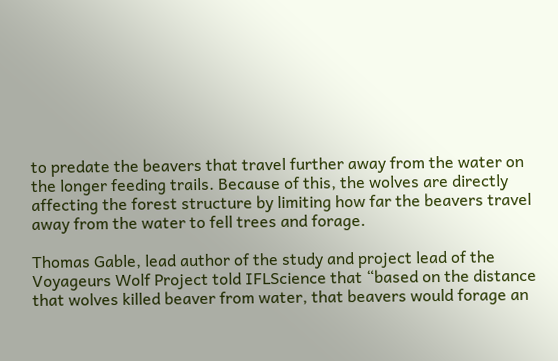to predate the beavers that travel further away from the water on the longer feeding trails. Because of this, the wolves are directly affecting the forest structure by limiting how far the beavers travel away from the water to fell trees and forage.

Thomas Gable, lead author of the study and project lead of the Voyageurs Wolf Project told IFLScience that “based on the distance that wolves killed beaver from water, that beavers would forage an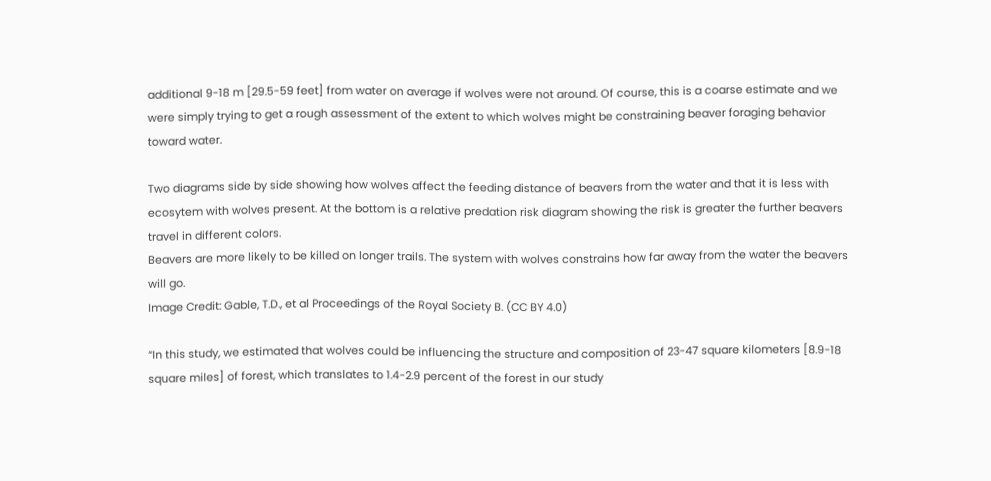additional 9-18 m [29.5-59 feet] from water on average if wolves were not around. Of course, this is a coarse estimate and we were simply trying to get a rough assessment of the extent to which wolves might be constraining beaver foraging behavior toward water.

Two diagrams side by side showing how wolves affect the feeding distance of beavers from the water and that it is less with ecosytem with wolves present. At the bottom is a relative predation risk diagram showing the risk is greater the further beavers travel in different colors.
Beavers are more likely to be killed on longer trails. The system with wolves constrains how far away from the water the beavers will go.
Image Credit: Gable, T.D., et al Proceedings of the Royal Society B. (CC BY 4.0)

“In this study, we estimated that wolves could be influencing the structure and composition of 23-47 square kilometers [8.9-18 square miles] of forest, which translates to 1.4-2.9 percent of the forest in our study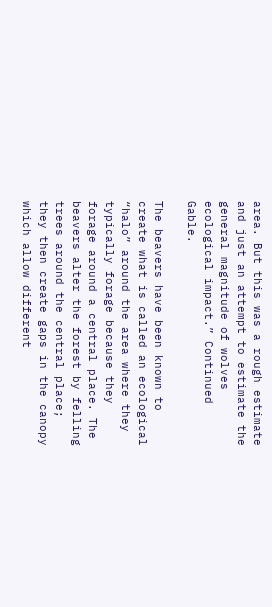area. But this was a rough estimate and just an attempt to estimate the general magnitude of wolves ecological impact.” Continued Gable.

The beavers have been known to create what is called an ecological “halo” around the area where they typically forage because they forage around a central place. The beavers alter the forest by felling trees around the central place; they then create gaps in the canopy which allow different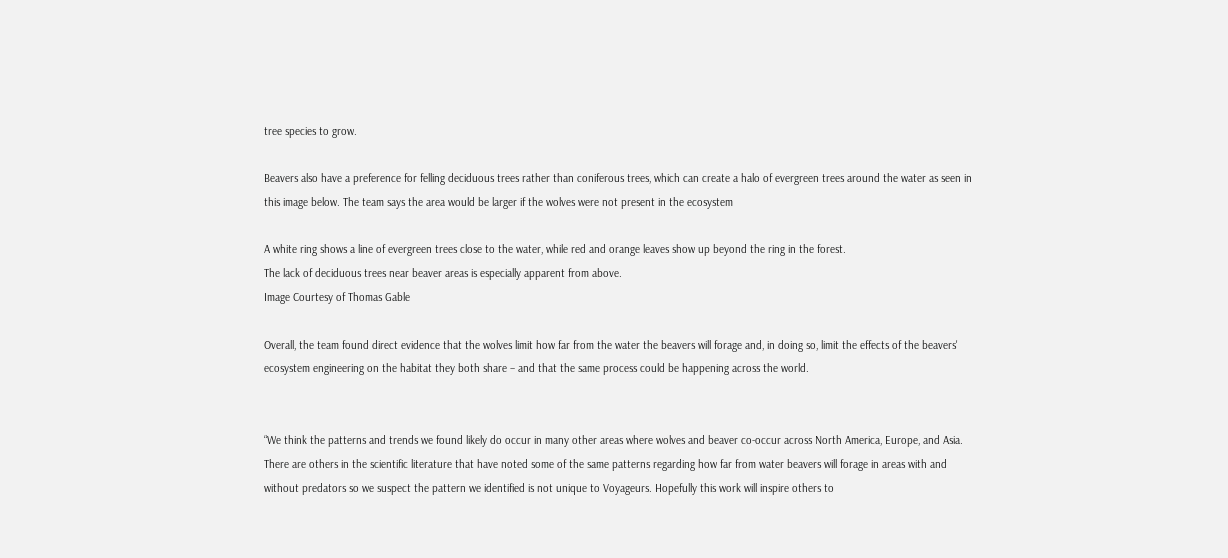tree species to grow.

Beavers also have a preference for felling deciduous trees rather than coniferous trees, which can create a halo of evergreen trees around the water as seen in this image below. The team says the area would be larger if the wolves were not present in the ecosystem

A white ring shows a line of evergreen trees close to the water, while red and orange leaves show up beyond the ring in the forest.
The lack of deciduous trees near beaver areas is especially apparent from above.
Image Courtesy of Thomas Gable

Overall, the team found direct evidence that the wolves limit how far from the water the beavers will forage and, in doing so, limit the effects of the beavers' ecosystem engineering on the habitat they both share – and that the same process could be happening across the world.


“We think the patterns and trends we found likely do occur in many other areas where wolves and beaver co-occur across North America, Europe, and Asia. There are others in the scientific literature that have noted some of the same patterns regarding how far from water beavers will forage in areas with and without predators so we suspect the pattern we identified is not unique to Voyageurs. Hopefully this work will inspire others to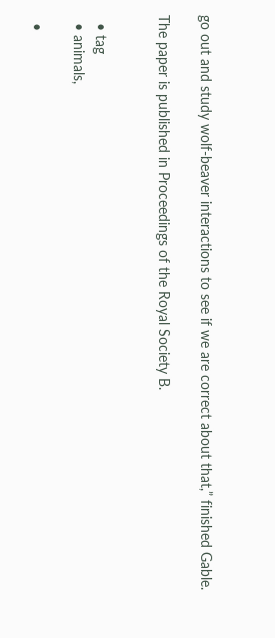go out and study wolf-beaver interactions to see if we are correct about that,” finished Gable.

The paper is published in Proceedings of the Royal Society B.


  • tag
  • animals,

  •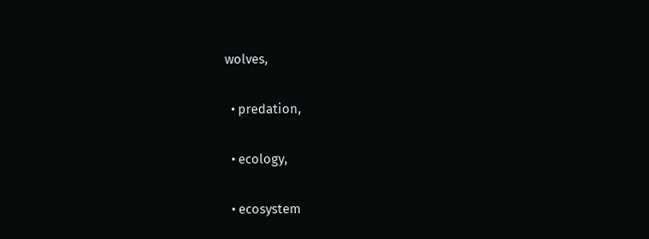wolves,

  • predation,

  • ecology,

  • ecosystem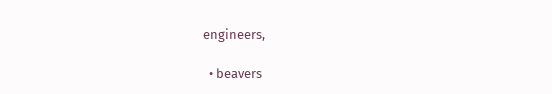engineers,

  • beavers